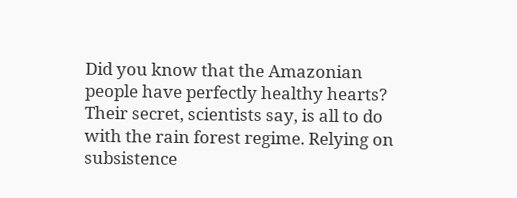Did you know that the Amazonian people have perfectly healthy hearts? Their secret, scientists say, is all to do with the rain forest regime. Relying on subsistence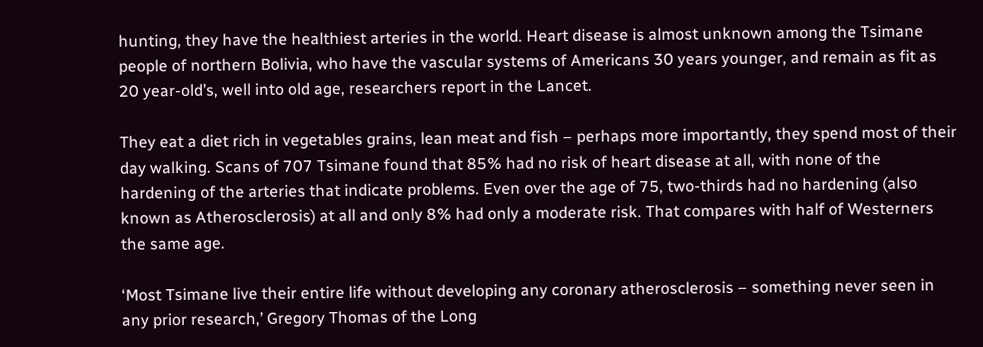hunting, they have the healthiest arteries in the world. Heart disease is almost unknown among the Tsimane people of northern Bolivia, who have the vascular systems of Americans 30 years younger, and remain as fit as 20 year-old’s, well into old age, researchers report in the Lancet.

They eat a diet rich in vegetables grains, lean meat and fish – perhaps more importantly, they spend most of their day walking. Scans of 707 Tsimane found that 85% had no risk of heart disease at all, with none of the hardening of the arteries that indicate problems. Even over the age of 75, two-thirds had no hardening (also known as Atherosclerosis) at all and only 8% had only a moderate risk. That compares with half of Westerners the same age.

‘Most Tsimane live their entire life without developing any coronary atherosclerosis – something never seen in any prior research,’ Gregory Thomas of the Long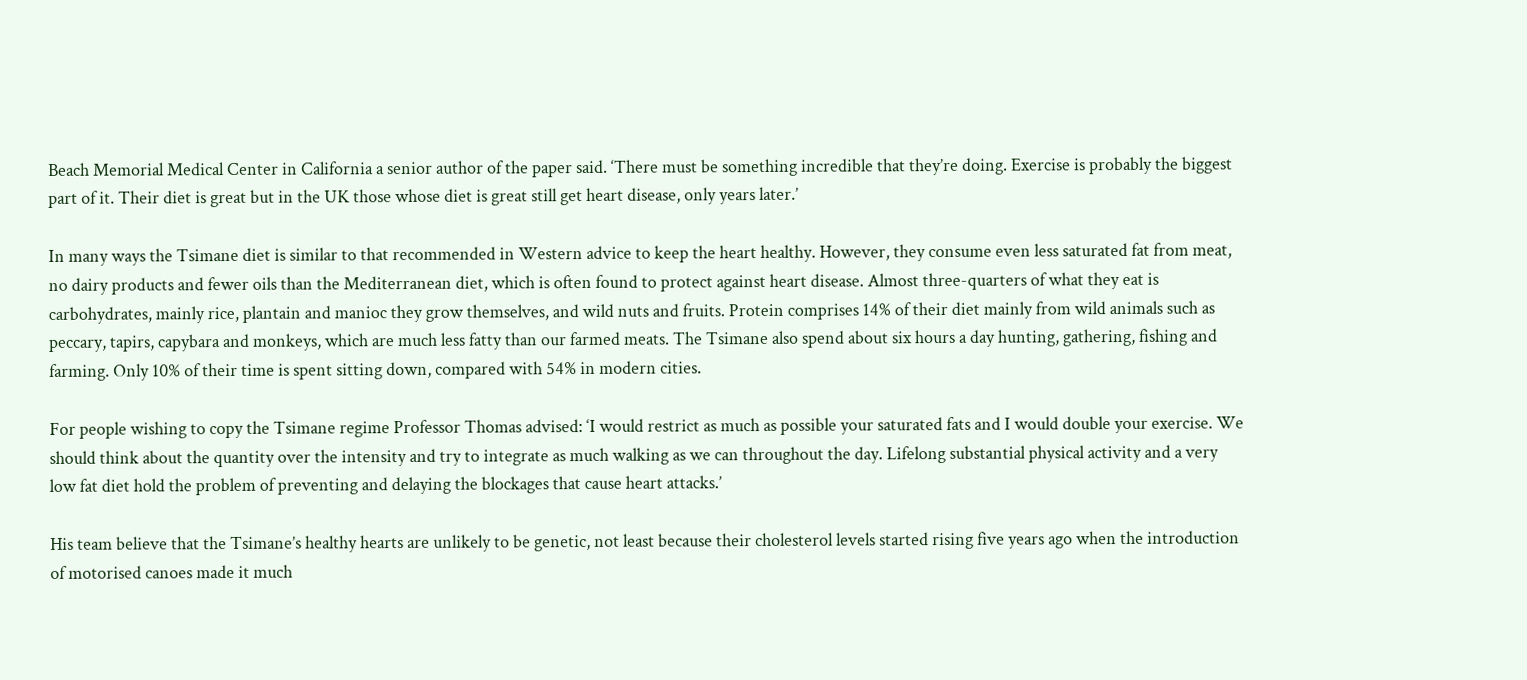Beach Memorial Medical Center in California a senior author of the paper said. ‘There must be something incredible that they’re doing. Exercise is probably the biggest part of it. Their diet is great but in the UK those whose diet is great still get heart disease, only years later.’

In many ways the Tsimane diet is similar to that recommended in Western advice to keep the heart healthy. However, they consume even less saturated fat from meat, no dairy products and fewer oils than the Mediterranean diet, which is often found to protect against heart disease. Almost three-quarters of what they eat is carbohydrates, mainly rice, plantain and manioc they grow themselves, and wild nuts and fruits. Protein comprises 14% of their diet mainly from wild animals such as peccary, tapirs, capybara and monkeys, which are much less fatty than our farmed meats. The Tsimane also spend about six hours a day hunting, gathering, fishing and farming. Only 10% of their time is spent sitting down, compared with 54% in modern cities.

For people wishing to copy the Tsimane regime Professor Thomas advised: ‘I would restrict as much as possible your saturated fats and I would double your exercise. We should think about the quantity over the intensity and try to integrate as much walking as we can throughout the day. Lifelong substantial physical activity and a very low fat diet hold the problem of preventing and delaying the blockages that cause heart attacks.’

His team believe that the Tsimane’s healthy hearts are unlikely to be genetic, not least because their cholesterol levels started rising five years ago when the introduction of motorised canoes made it much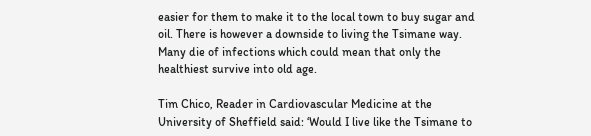easier for them to make it to the local town to buy sugar and oil. There is however a downside to living the Tsimane way. Many die of infections which could mean that only the healthiest survive into old age.

Tim Chico, Reader in Cardiovascular Medicine at the University of Sheffield said: ‘Would I live like the Tsimane to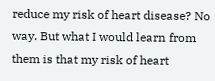reduce my risk of heart disease? No way. But what I would learn from them is that my risk of heart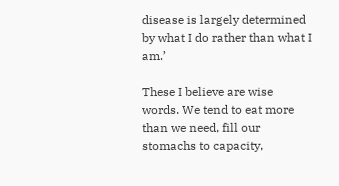disease is largely determined by what I do rather than what I am.’

These I believe are wise words. We tend to eat more than we need, fill our stomachs to capacity,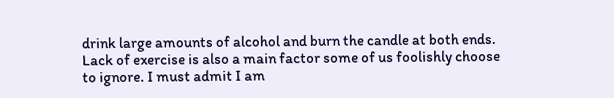drink large amounts of alcohol and burn the candle at both ends. Lack of exercise is also a main factor some of us foolishly choose to ignore. I must admit I am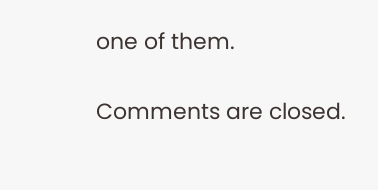one of them.

Comments are closed.